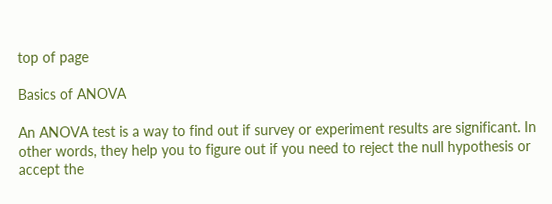top of page

Basics of ANOVA

An ANOVA test is a way to find out if survey or experiment results are significant. In other words, they help you to figure out if you need to reject the null hypothesis or accept the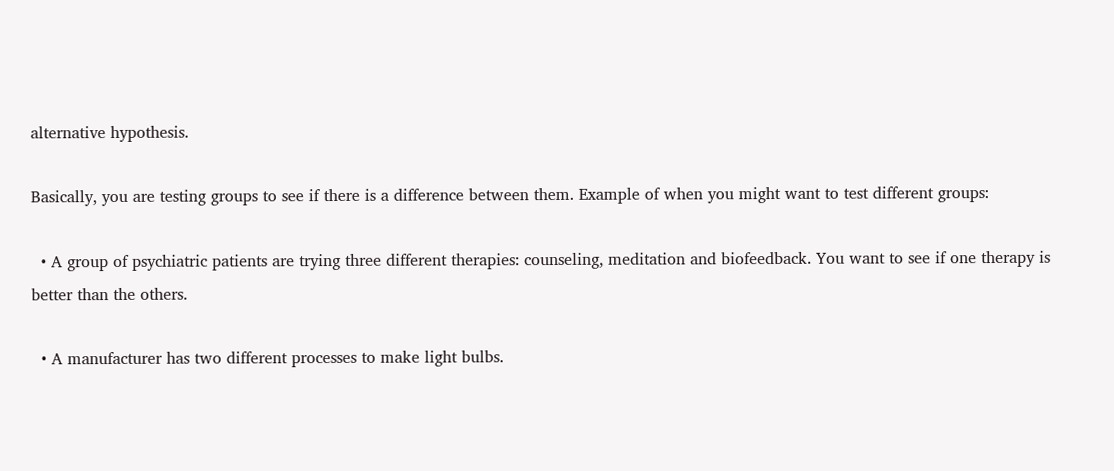alternative hypothesis.

Basically, you are testing groups to see if there is a difference between them. Example of when you might want to test different groups:

  • A group of psychiatric patients are trying three different therapies: counseling, meditation and biofeedback. You want to see if one therapy is better than the others.

  • A manufacturer has two different processes to make light bulbs.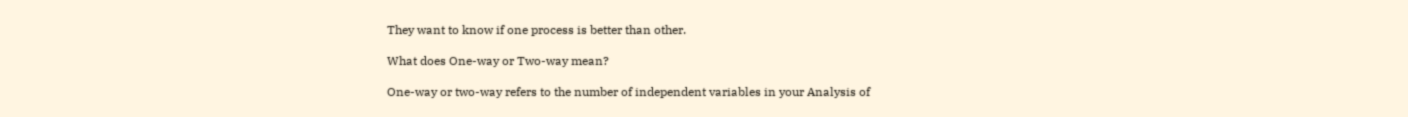They want to know if one process is better than other.

What does One-way or Two-way mean?

One-way or two-way refers to the number of independent variables in your Analysis of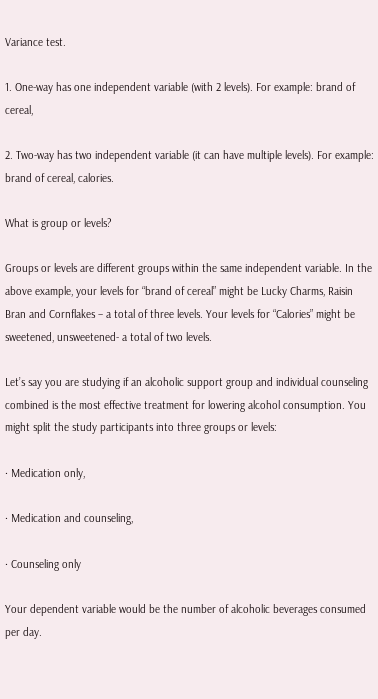Variance test.

1. One-way has one independent variable (with 2 levels). For example: brand of cereal,

2. Two-way has two independent variable (it can have multiple levels). For example: brand of cereal, calories.

What is group or levels?

Groups or levels are different groups within the same independent variable. In the above example, your levels for “brand of cereal” might be Lucky Charms, Raisin Bran and Cornflakes – a total of three levels. Your levels for “Calories” might be sweetened, unsweetened- a total of two levels.

Let’s say you are studying if an alcoholic support group and individual counseling combined is the most effective treatment for lowering alcohol consumption. You might split the study participants into three groups or levels:

· Medication only,

· Medication and counseling,

· Counseling only

Your dependent variable would be the number of alcoholic beverages consumed per day.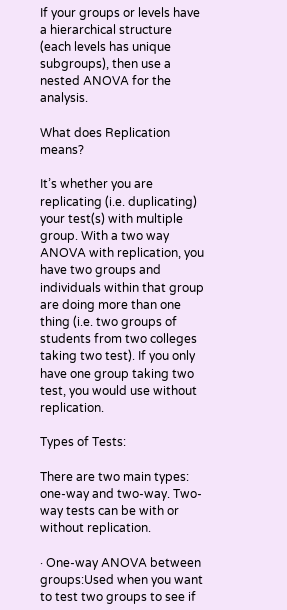If your groups or levels have a hierarchical structure (each levels has unique subgroups), then use a nested ANOVA for the analysis.

What does Replication means?

It’s whether you are replicating (i.e. duplicating) your test(s) with multiple group. With a two way ANOVA with replication, you have two groups and individuals within that group are doing more than one thing (i.e. two groups of students from two colleges taking two test). If you only have one group taking two test, you would use without replication.

Types of Tests:

There are two main types: one-way and two-way. Two-way tests can be with or without replication.

· One-way ANOVA between groups:Used when you want to test two groups to see if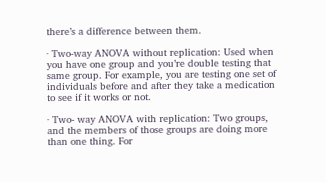there’s a difference between them.

· Two-way ANOVA without replication: Used when you have one group and you’re double testing that same group. For example, you are testing one set of individuals before and after they take a medication to see if it works or not.

· Two- way ANOVA with replication: Two groups, and the members of those groups are doing more than one thing. For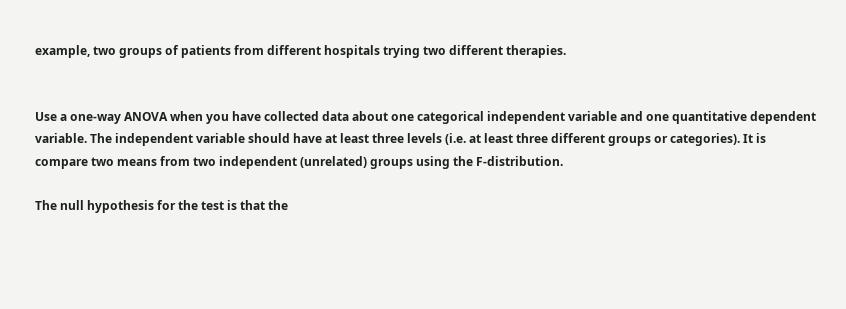example, two groups of patients from different hospitals trying two different therapies.


Use a one-way ANOVA when you have collected data about one categorical independent variable and one quantitative dependent variable. The independent variable should have at least three levels (i.e. at least three different groups or categories). It is compare two means from two independent (unrelated) groups using the F-distribution.

The null hypothesis for the test is that the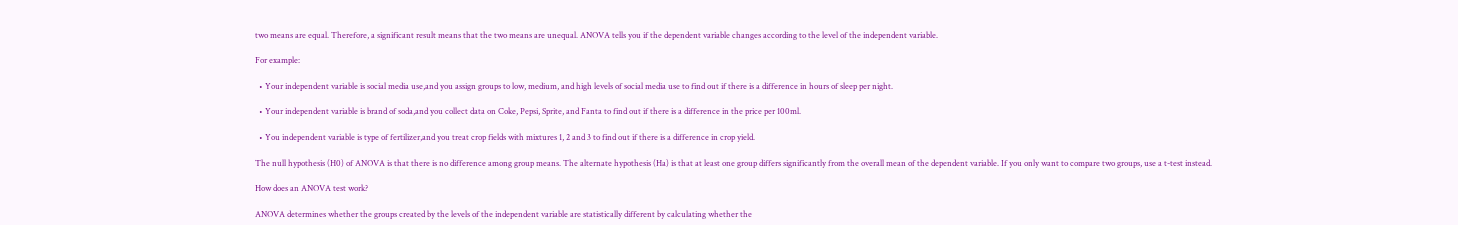two means are equal. Therefore, a significant result means that the two means are unequal. ANOVA tells you if the dependent variable changes according to the level of the independent variable.

For example:

  • Your independent variable is social media use,and you assign groups to low, medium, and high levels of social media use to find out if there is a difference in hours of sleep per night.

  • Your independent variable is brand of soda,and you collect data on Coke, Pepsi, Sprite, and Fanta to find out if there is a difference in the price per 100ml.

  • You independent variable is type of fertilizer,and you treat crop fields with mixtures 1, 2 and 3 to find out if there is a difference in crop yield.

The null hypothesis (H0) of ANOVA is that there is no difference among group means. The alternate hypothesis (Ha) is that at least one group differs significantly from the overall mean of the dependent variable. If you only want to compare two groups, use a t-test instead.

How does an ANOVA test work?

ANOVA determines whether the groups created by the levels of the independent variable are statistically different by calculating whether the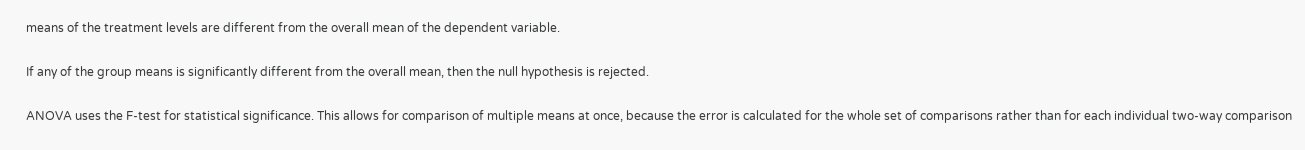means of the treatment levels are different from the overall mean of the dependent variable.

If any of the group means is significantly different from the overall mean, then the null hypothesis is rejected.

ANOVA uses the F-test for statistical significance. This allows for comparison of multiple means at once, because the error is calculated for the whole set of comparisons rather than for each individual two-way comparison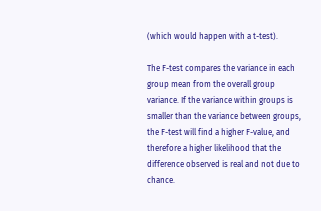(which would happen with a t-test).

The F-test compares the variance in each group mean from the overall group variance. If the variance within groups is smaller than the variance between groups, the F-test will find a higher F-value, and therefore a higher likelihood that the difference observed is real and not due to chance.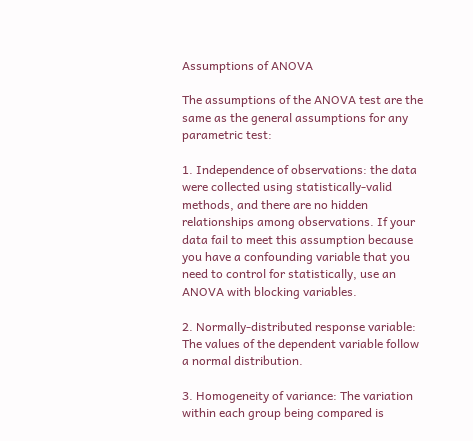Assumptions of ANOVA

The assumptions of the ANOVA test are the same as the general assumptions for any parametric test:

1. Independence of observations: the data were collected using statistically-valid methods, and there are no hidden relationships among observations. If your data fail to meet this assumption because you have a confounding variable that you need to control for statistically, use an ANOVA with blocking variables.

2. Normally-distributed response variable: The values of the dependent variable follow a normal distribution.

3. Homogeneity of variance: The variation within each group being compared is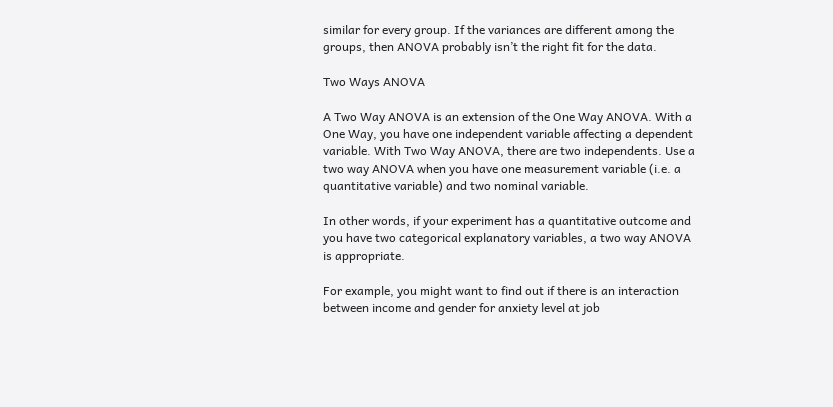similar for every group. If the variances are different among the groups, then ANOVA probably isn’t the right fit for the data.

Two Ways ANOVA

A Two Way ANOVA is an extension of the One Way ANOVA. With a One Way, you have one independent variable affecting a dependent variable. With Two Way ANOVA, there are two independents. Use a two way ANOVA when you have one measurement variable (i.e. a quantitative variable) and two nominal variable.

In other words, if your experiment has a quantitative outcome and you have two categorical explanatory variables, a two way ANOVA is appropriate.

For example, you might want to find out if there is an interaction between income and gender for anxiety level at job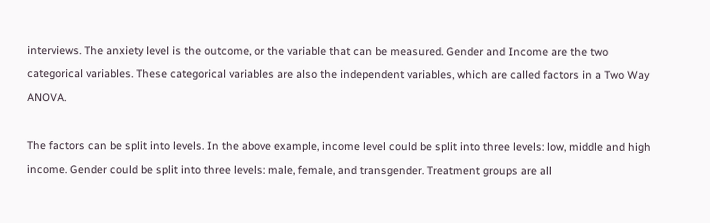interviews. The anxiety level is the outcome, or the variable that can be measured. Gender and Income are the two categorical variables. These categorical variables are also the independent variables, which are called factors in a Two Way ANOVA.

The factors can be split into levels. In the above example, income level could be split into three levels: low, middle and high income. Gender could be split into three levels: male, female, and transgender. Treatment groups are all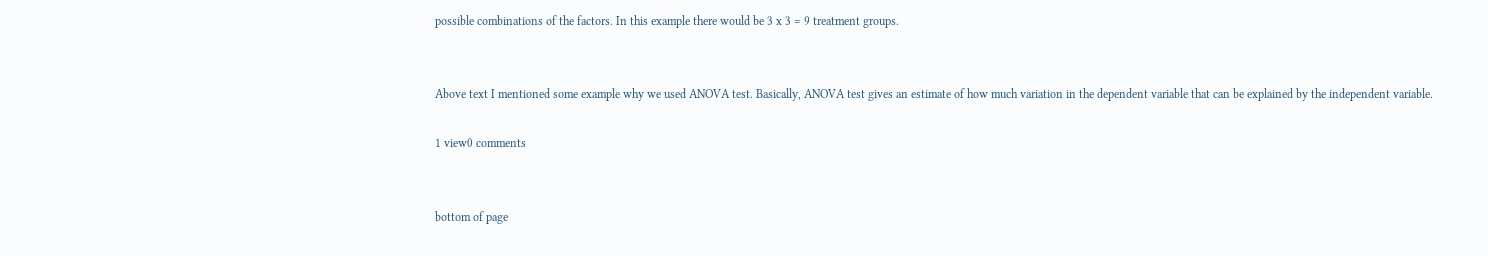possible combinations of the factors. In this example there would be 3 x 3 = 9 treatment groups.


Above text I mentioned some example why we used ANOVA test. Basically, ANOVA test gives an estimate of how much variation in the dependent variable that can be explained by the independent variable.

1 view0 comments


bottom of page